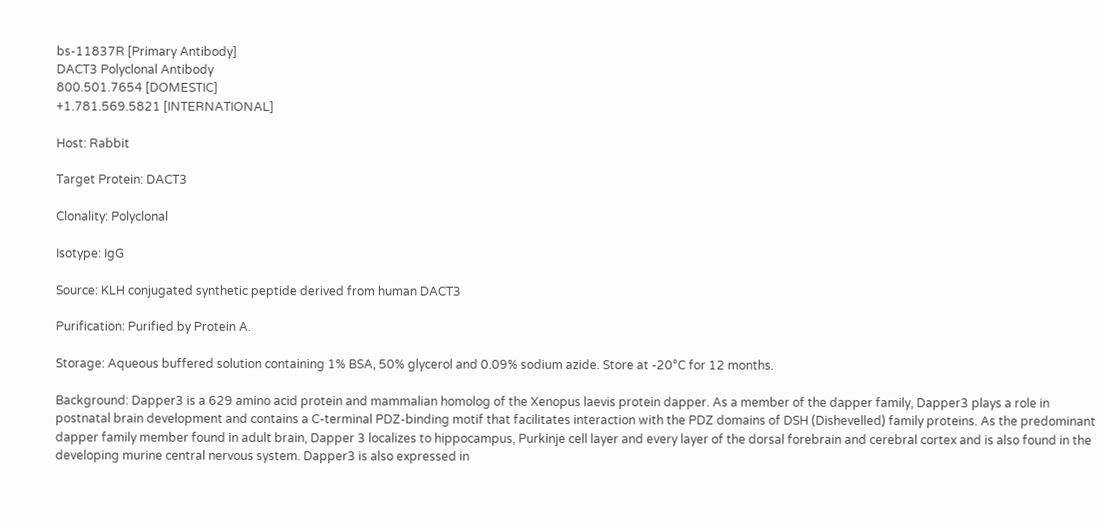bs-11837R [Primary Antibody]
DACT3 Polyclonal Antibody
800.501.7654 [DOMESTIC]
+1.781.569.5821 [INTERNATIONAL]

Host: Rabbit

Target Protein: DACT3

Clonality: Polyclonal

Isotype: IgG

Source: KLH conjugated synthetic peptide derived from human DACT3

Purification: Purified by Protein A.

Storage: Aqueous buffered solution containing 1% BSA, 50% glycerol and 0.09% sodium azide. Store at -20°C for 12 months.

Background: Dapper3 is a 629 amino acid protein and mammalian homolog of the Xenopus laevis protein dapper. As a member of the dapper family, Dapper3 plays a role in postnatal brain development and contains a C-terminal PDZ-binding motif that facilitates interaction with the PDZ domains of DSH (Dishevelled) family proteins. As the predominant dapper family member found in adult brain, Dapper 3 localizes to hippocampus, Purkinje cell layer and every layer of the dorsal forebrain and cerebral cortex and is also found in the developing murine central nervous system. Dapper3 is also expressed in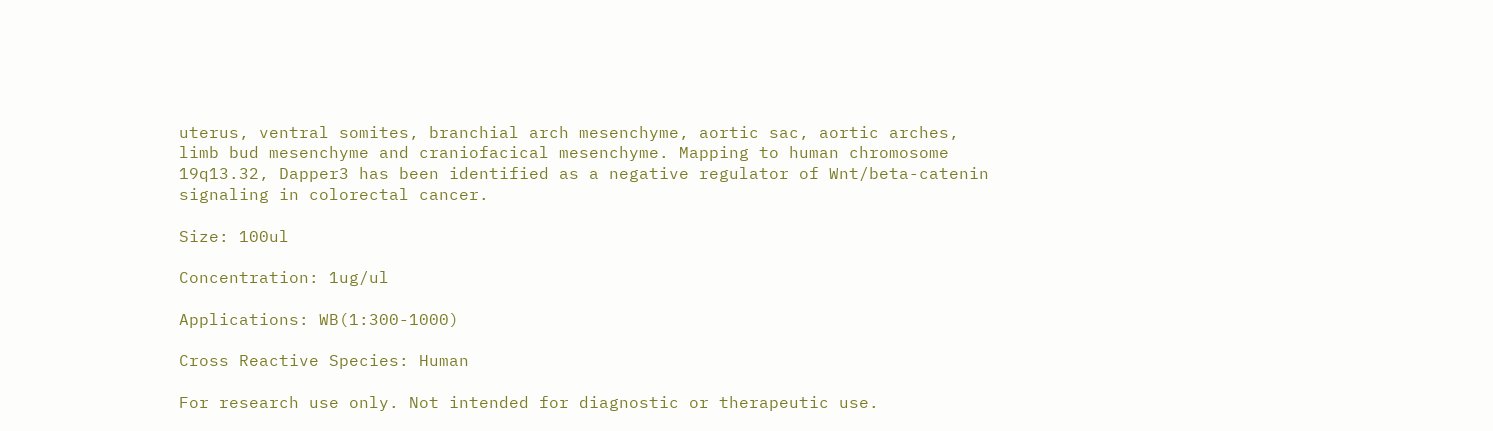uterus, ventral somites, branchial arch mesenchyme, aortic sac, aortic arches, limb bud mesenchyme and craniofacical mesenchyme. Mapping to human chromosome 19q13.32, Dapper3 has been identified as a negative regulator of Wnt/beta-catenin signaling in colorectal cancer.

Size: 100ul

Concentration: 1ug/ul

Applications: WB(1:300-1000)

Cross Reactive Species: Human

For research use only. Not intended for diagnostic or therapeutic use.